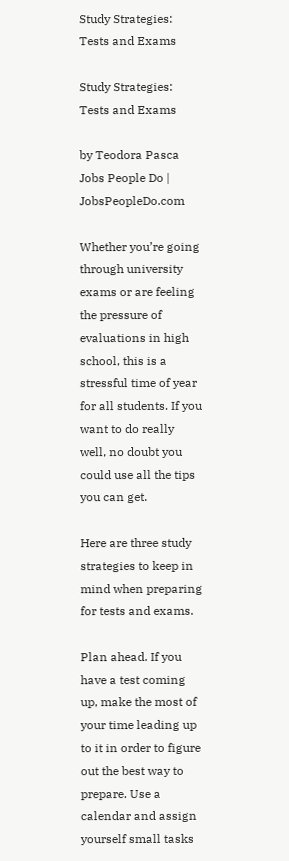Study Strategies: Tests and Exams

Study Strategies: Tests and Exams

by Teodora Pasca
Jobs People Do | JobsPeopleDo.com

Whether you’re going through university exams or are feeling the pressure of evaluations in high school, this is a stressful time of year for all students. If you want to do really well, no doubt you could use all the tips you can get.

Here are three study strategies to keep in mind when preparing for tests and exams.

Plan ahead. If you have a test coming up, make the most of your time leading up to it in order to figure out the best way to prepare. Use a calendar and assign yourself small tasks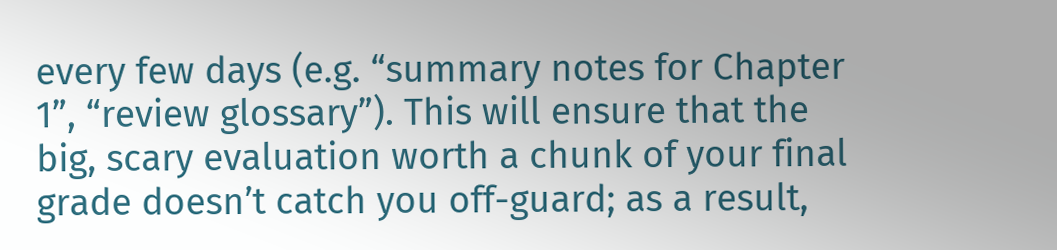every few days (e.g. “summary notes for Chapter 1”, “review glossary”). This will ensure that the big, scary evaluation worth a chunk of your final grade doesn’t catch you off-guard; as a result,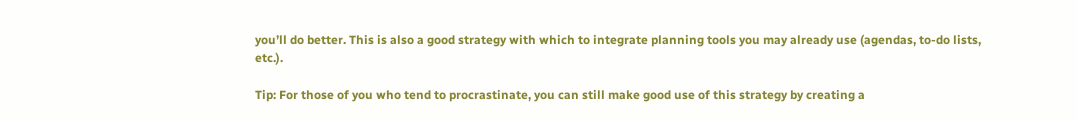you’ll do better. This is also a good strategy with which to integrate planning tools you may already use (agendas, to-do lists, etc.).

Tip: For those of you who tend to procrastinate, you can still make good use of this strategy by creating a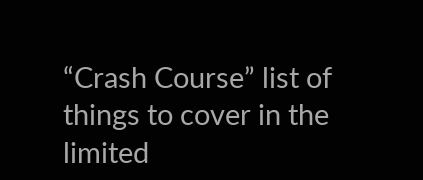“Crash Course” list of things to cover in the limited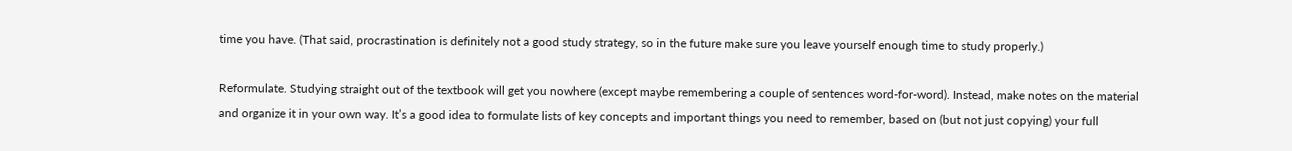time you have. (That said, procrastination is definitely not a good study strategy, so in the future make sure you leave yourself enough time to study properly.)

Reformulate. Studying straight out of the textbook will get you nowhere (except maybe remembering a couple of sentences word-for-word). Instead, make notes on the material and organize it in your own way. It’s a good idea to formulate lists of key concepts and important things you need to remember, based on (but not just copying) your full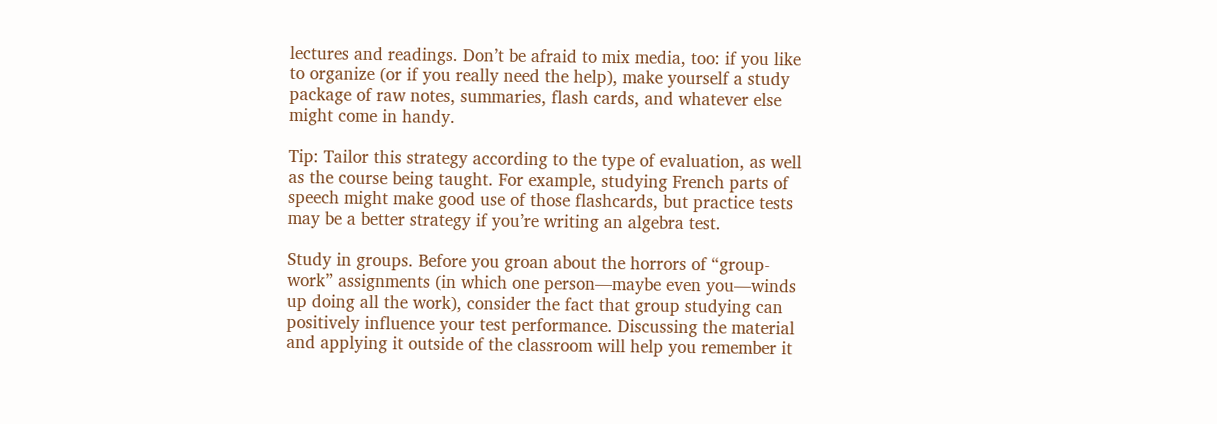lectures and readings. Don’t be afraid to mix media, too: if you like to organize (or if you really need the help), make yourself a study package of raw notes, summaries, flash cards, and whatever else might come in handy.

Tip: Tailor this strategy according to the type of evaluation, as well as the course being taught. For example, studying French parts of speech might make good use of those flashcards, but practice tests may be a better strategy if you’re writing an algebra test.

Study in groups. Before you groan about the horrors of “group-work” assignments (in which one person—maybe even you—winds up doing all the work), consider the fact that group studying can positively influence your test performance. Discussing the material and applying it outside of the classroom will help you remember it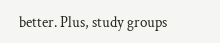better. Plus, study groups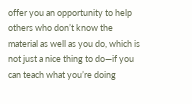offer you an opportunity to help others who don’t know the material as well as you do, which is not just a nice thing to do—if you can teach what you’re doing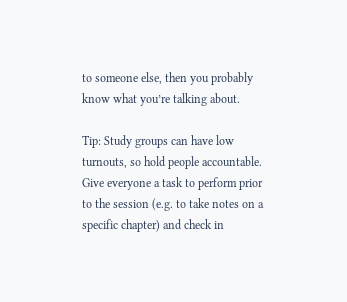to someone else, then you probably know what you’re talking about.

Tip: Study groups can have low turnouts, so hold people accountable. Give everyone a task to perform prior to the session (e.g. to take notes on a specific chapter) and check in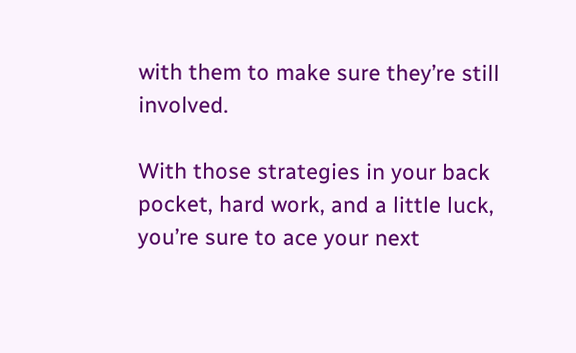with them to make sure they’re still involved.

With those strategies in your back pocket, hard work, and a little luck, you’re sure to ace your next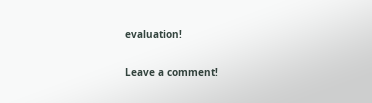evaluation!

Leave a comment!